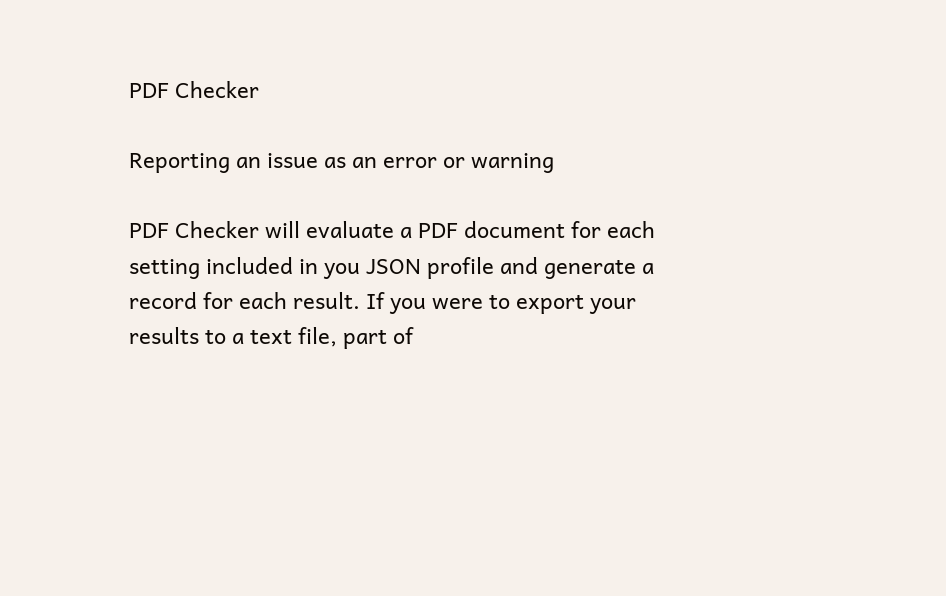PDF Checker

Reporting an issue as an error or warning

PDF Checker will evaluate a PDF document for each setting included in you JSON profile and generate a record for each result. If you were to export your results to a text file, part of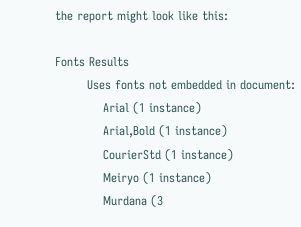the report might look like this:

Fonts Results
        Uses fonts not embedded in document:
            Arial (1 instance)
            Arial,Bold (1 instance)
            CourierStd (1 instance)
            Meiryo (1 instance)
            Murdana (3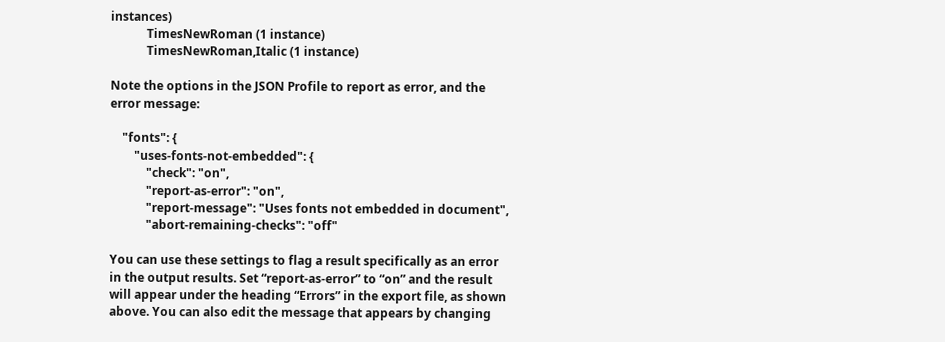instances)
            TimesNewRoman (1 instance)
            TimesNewRoman,Italic (1 instance)

Note the options in the JSON Profile to report as error, and the error message:

    "fonts": {
        "uses-fonts-not-embedded": {
            "check": "on",
            "report-as-error": "on",
            "report-message": "Uses fonts not embedded in document",
            "abort-remaining-checks": "off"

You can use these settings to flag a result specifically as an error in the output results. Set “report-as-error” to “on” and the result will appear under the heading “Errors” in the export file, as shown above. You can also edit the message that appears by changing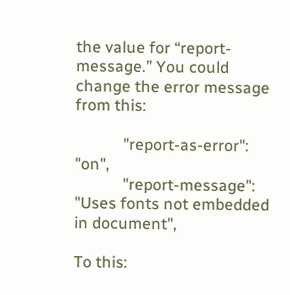the value for “report-message.” You could change the error message from this:

            "report-as-error": "on",
            "report-message": "Uses fonts not embedded in document",

To this: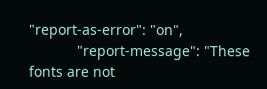"report-as-error": "on",
            "report-message": "These fonts are not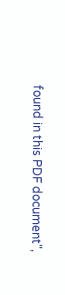found in this PDF document",